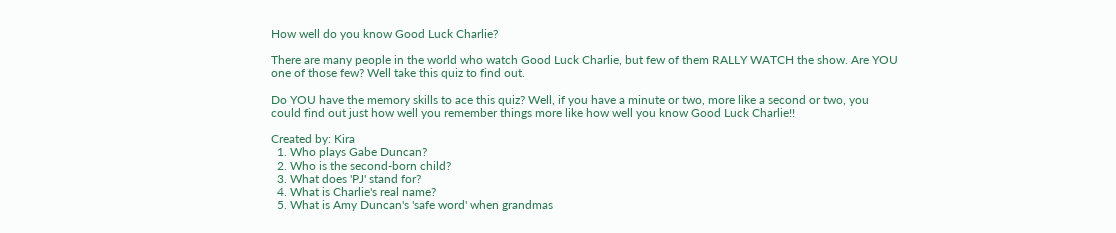How well do you know Good Luck Charlie?

There are many people in the world who watch Good Luck Charlie, but few of them RALLY WATCH the show. Are YOU one of those few? Well take this quiz to find out.

Do YOU have the memory skills to ace this quiz? Well, if you have a minute or two, more like a second or two, you could find out just how well you remember things more like how well you know Good Luck Charlie!!

Created by: Kira
  1. Who plays Gabe Duncan?
  2. Who is the second-born child?
  3. What does 'PJ' stand for?
  4. What is Charlie's real name?
  5. What is Amy Duncan's 'safe word' when grandmas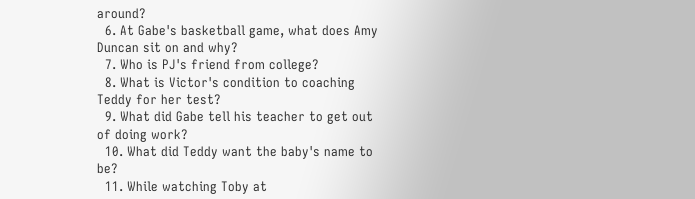around?
  6. At Gabe's basketball game, what does Amy Duncan sit on and why?
  7. Who is PJ's friend from college?
  8. What is Victor's condition to coaching Teddy for her test?
  9. What did Gabe tell his teacher to get out of doing work?
  10. What did Teddy want the baby's name to be?
  11. While watching Toby at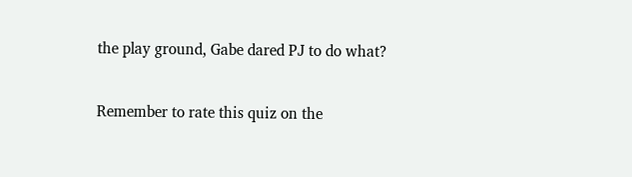the play ground, Gabe dared PJ to do what?

Remember to rate this quiz on the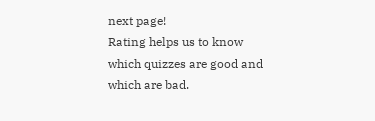next page!
Rating helps us to know which quizzes are good and which are bad.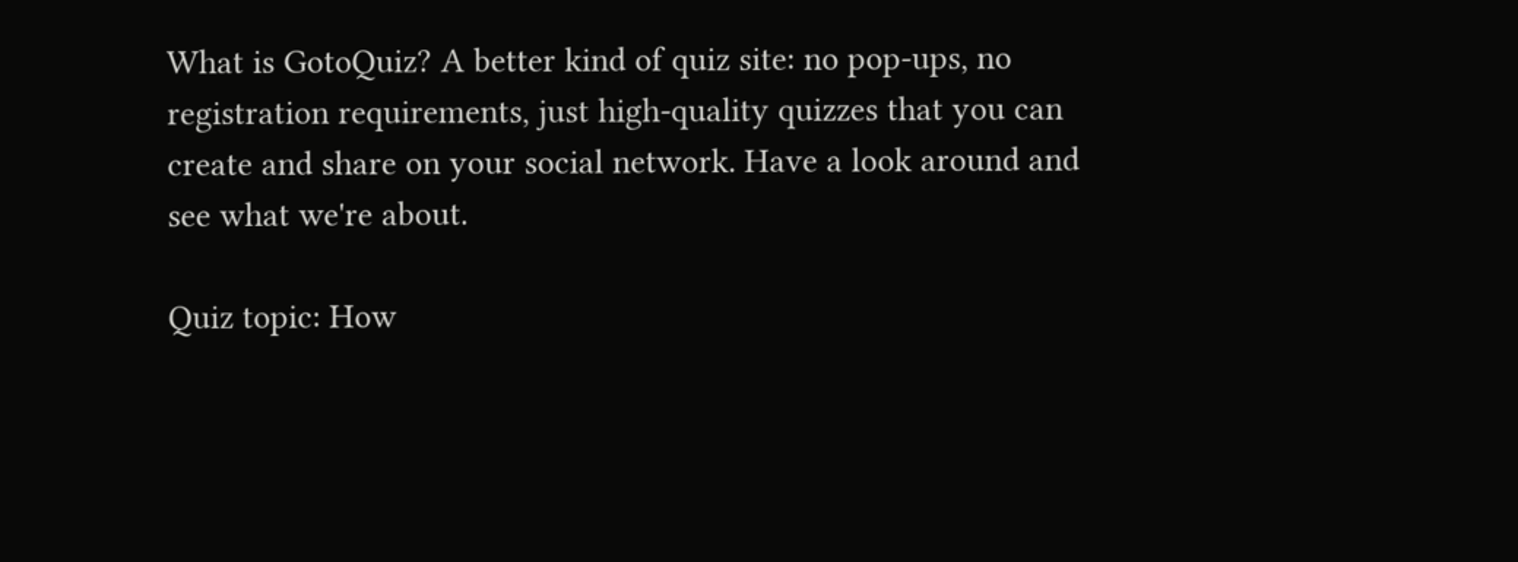What is GotoQuiz? A better kind of quiz site: no pop-ups, no registration requirements, just high-quality quizzes that you can create and share on your social network. Have a look around and see what we're about.

Quiz topic: How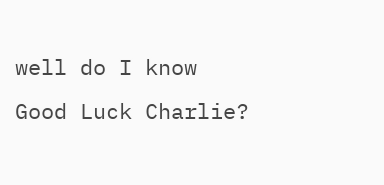well do I know Good Luck Charlie?